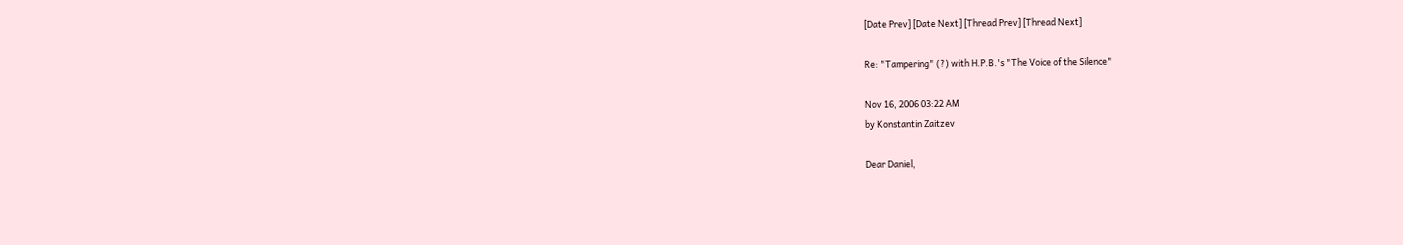[Date Prev] [Date Next] [Thread Prev] [Thread Next]

Re: "Tampering" (?) with H.P.B.'s "The Voice of the Silence"

Nov 16, 2006 03:22 AM
by Konstantin Zaitzev

Dear Daniel,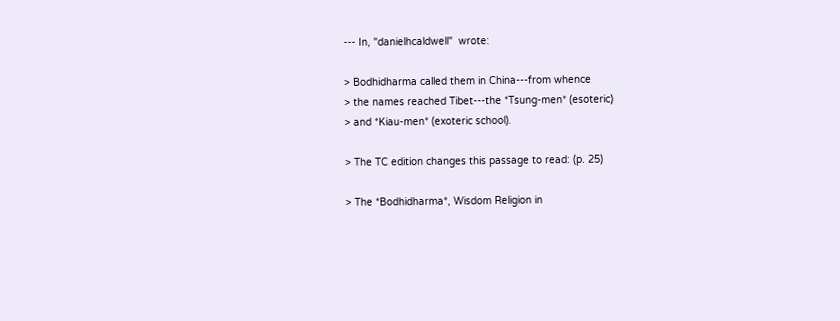--- In, "danielhcaldwell"  wrote:

> Bodhidharma called them in China---from whence
> the names reached Tibet---the *Tsung-men* (esoteric)
> and *Kiau-men* (exoteric school).

> The TC edition changes this passage to read: (p. 25)

> The *Bodhidharma*, Wisdom Religion in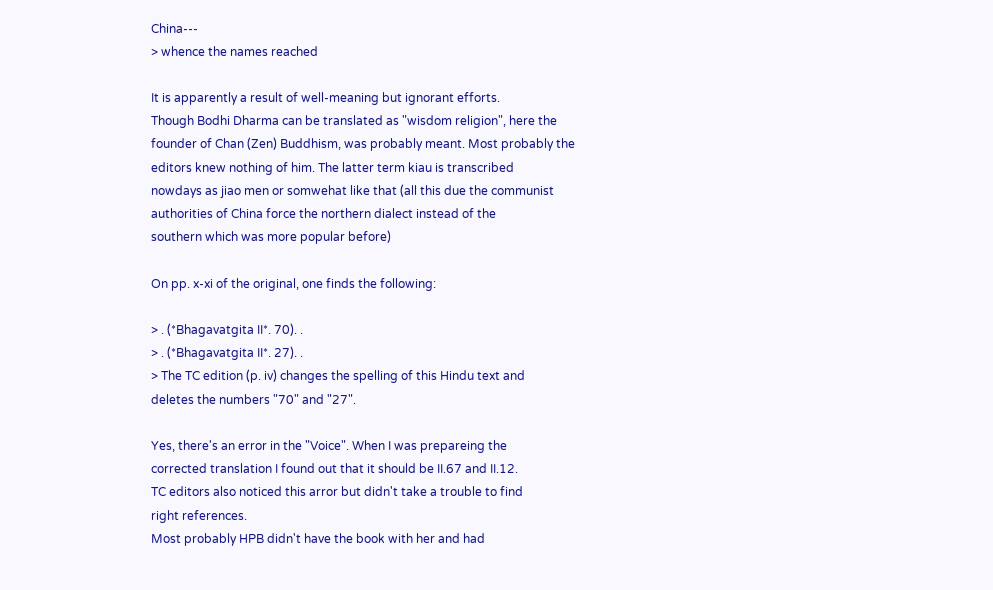China---
> whence the names reached

It is apparently a result of well-meaning but ignorant efforts.
Though Bodhi Dharma can be translated as "wisdom religion", here the
founder of Chan (Zen) Buddhism, was probably meant. Most probably the
editors knew nothing of him. The latter term kiau is transcribed
nowdays as jiao men or somwehat like that (all this due the communist
authorities of China force the northern dialect instead of the
southern which was more popular before)

On pp. x-xi of the original, one finds the following:

> . (*Bhagavatgita II*. 70). .
> . (*Bhagavatgita II*. 27). .
> The TC edition (p. iv) changes the spelling of this Hindu text and
deletes the numbers "70" and "27".

Yes, there's an error in the "Voice". When I was prepareing the
corrected translation I found out that it should be II.67 and II.12.
TC editors also noticed this arror but didn't take a trouble to find
right references.
Most probably HPB didn't have the book with her and had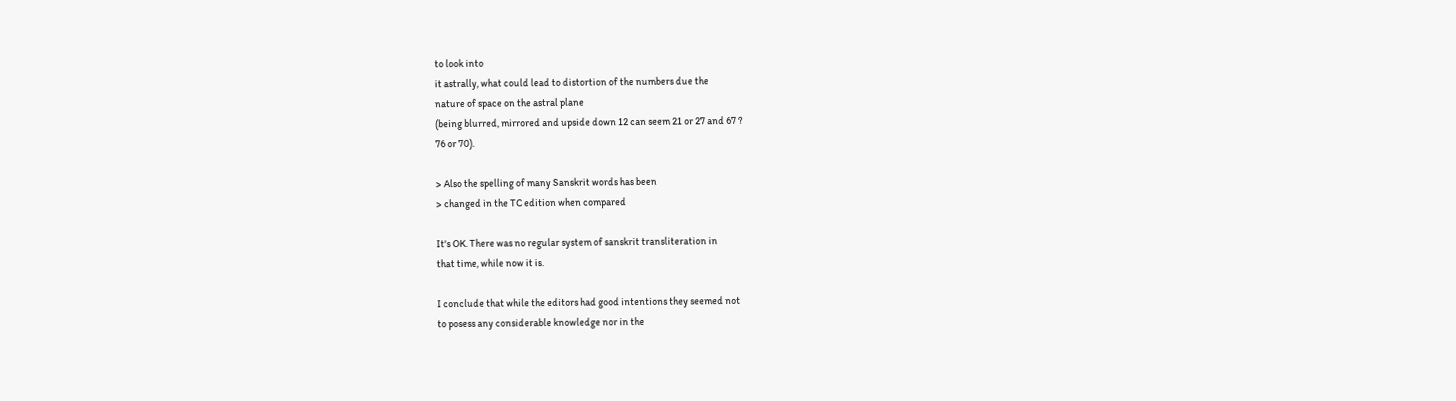to look into
it astrally, what could lead to distortion of the numbers due the
nature of space on the astral plane
(being blurred, mirrored and upside down 12 can seem 21 or 27 and 67 ?
76 or 70).

> Also the spelling of many Sanskrit words has been
> changed in the TC edition when compared

It's OK. There was no regular system of sanskrit transliteration in
that time, while now it is.

I conclude that while the editors had good intentions they seemed not
to posess any considerable knowledge nor in the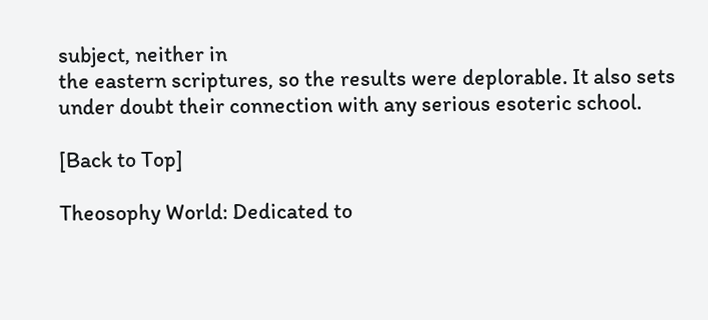subject, neither in
the eastern scriptures, so the results were deplorable. It also sets
under doubt their connection with any serious esoteric school.

[Back to Top]

Theosophy World: Dedicated to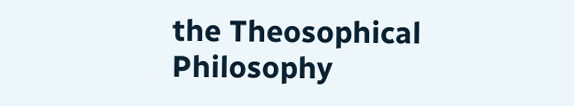the Theosophical Philosophy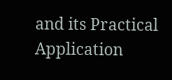and its Practical Application